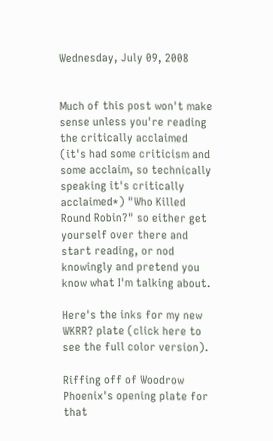Wednesday, July 09, 2008


Much of this post won't make sense unless you're reading the critically acclaimed (it's had some criticism and some acclaim, so technically speaking it's critically acclaimed*) "Who Killed Round Robin?" so either get yourself over there and start reading, or nod knowingly and pretend you know what I'm talking about.

Here's the inks for my new WKRR? plate (click here to see the full color version).

Riffing off of Woodrow Phoenix's opening plate for that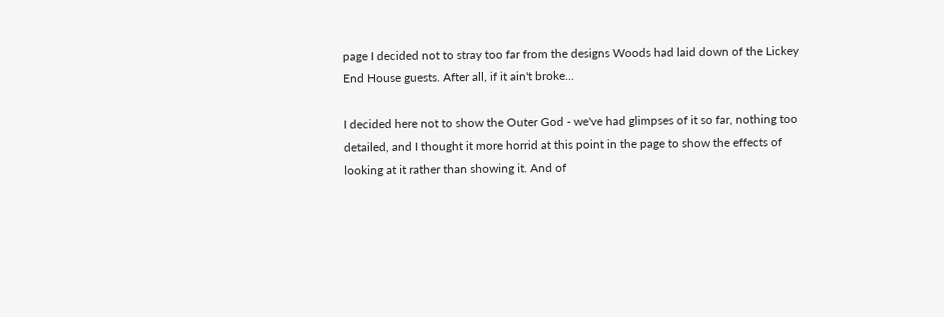page I decided not to stray too far from the designs Woods had laid down of the Lickey End House guests. After all, if it ain't broke...

I decided here not to show the Outer God - we've had glimpses of it so far, nothing too detailed, and I thought it more horrid at this point in the page to show the effects of looking at it rather than showing it. And of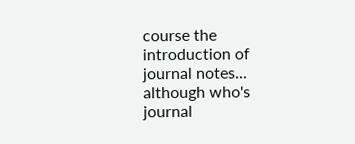course the introduction of journal notes... although who's journal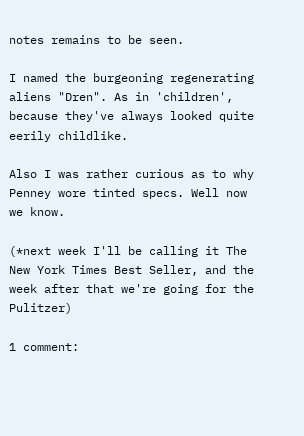notes remains to be seen.

I named the burgeoning regenerating aliens "Dren". As in 'children', because they've always looked quite eerily childlike.

Also I was rather curious as to why Penney wore tinted specs. Well now we know.

(*next week I'll be calling it The New York Times Best Seller, and the week after that we're going for the Pulitzer)

1 comment: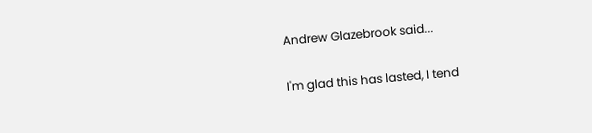Andrew Glazebrook said...

I'm glad this has lasted, I tend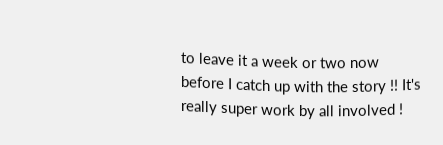to leave it a week or two now before I catch up with the story !! It's really super work by all involved !